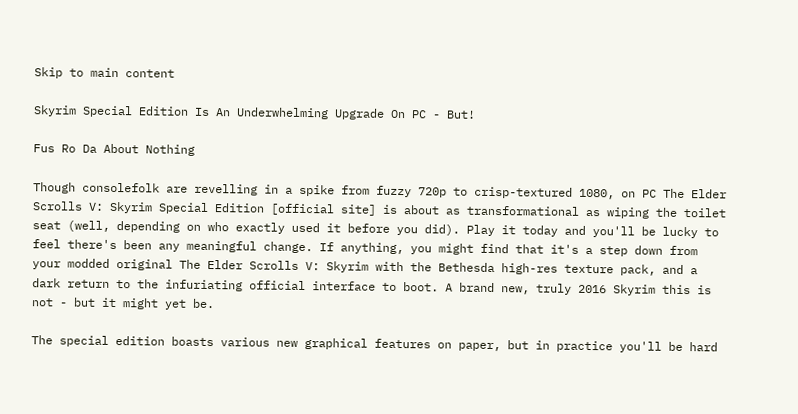Skip to main content

Skyrim Special Edition Is An Underwhelming Upgrade On PC - But!

Fus Ro Da About Nothing

Though consolefolk are revelling in a spike from fuzzy 720p to crisp-textured 1080, on PC The Elder Scrolls V: Skyrim Special Edition [official site] is about as transformational as wiping the toilet seat (well, depending on who exactly used it before you did). Play it today and you'll be lucky to feel there's been any meaningful change. If anything, you might find that it's a step down from your modded original The Elder Scrolls V: Skyrim with the Bethesda high-res texture pack, and a dark return to the infuriating official interface to boot. A brand new, truly 2016 Skyrim this is not - but it might yet be.

The special edition boasts various new graphical features on paper, but in practice you'll be hard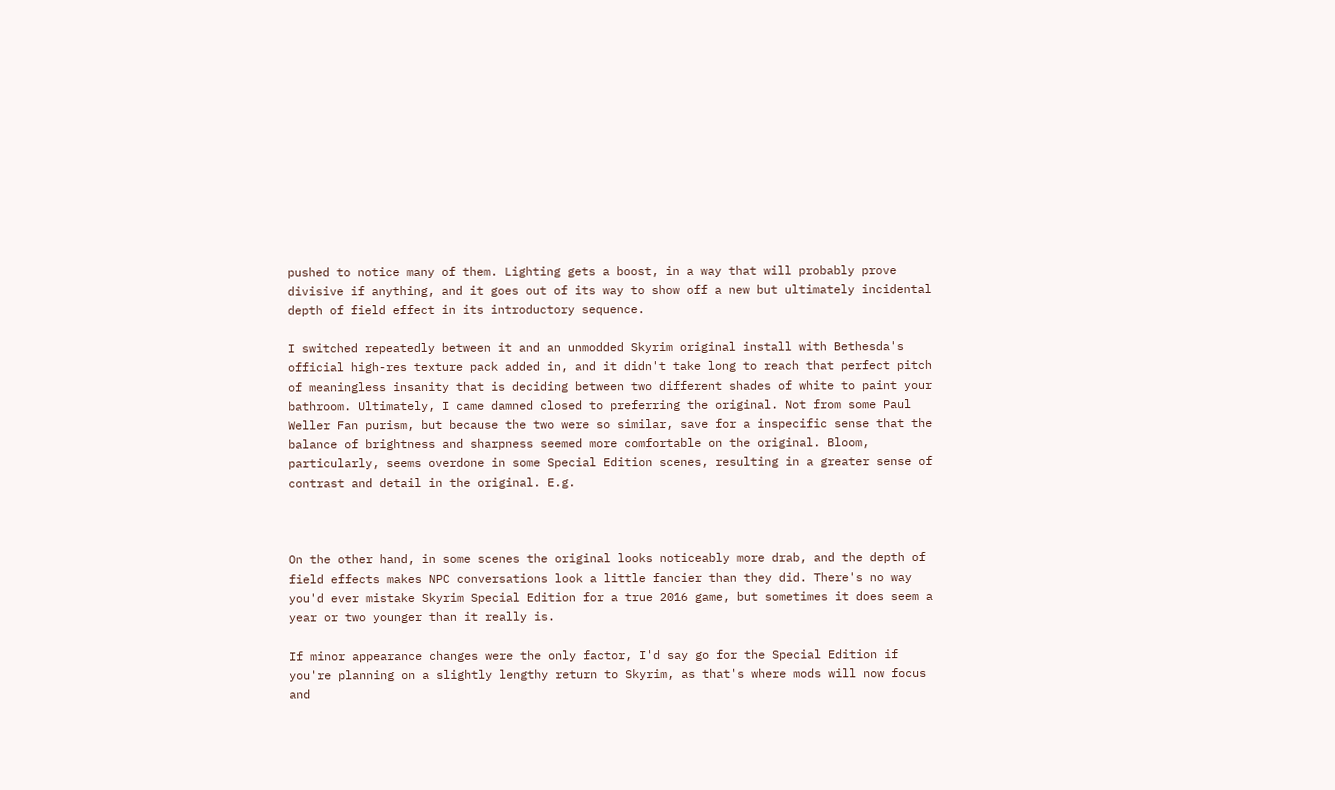pushed to notice many of them. Lighting gets a boost, in a way that will probably prove divisive if anything, and it goes out of its way to show off a new but ultimately incidental depth of field effect in its introductory sequence.

I switched repeatedly between it and an unmodded Skyrim original install with Bethesda's official high-res texture pack added in, and it didn't take long to reach that perfect pitch of meaningless insanity that is deciding between two different shades of white to paint your bathroom. Ultimately, I came damned closed to preferring the original. Not from some Paul Weller Fan purism, but because the two were so similar, save for a inspecific sense that the balance of brightness and sharpness seemed more comfortable on the original. Bloom, particularly, seems overdone in some Special Edition scenes, resulting in a greater sense of contrast and detail in the original. E.g.



On the other hand, in some scenes the original looks noticeably more drab, and the depth of field effects makes NPC conversations look a little fancier than they did. There's no way you'd ever mistake Skyrim Special Edition for a true 2016 game, but sometimes it does seem a year or two younger than it really is.

If minor appearance changes were the only factor, I'd say go for the Special Edition if you're planning on a slightly lengthy return to Skyrim, as that's where mods will now focus and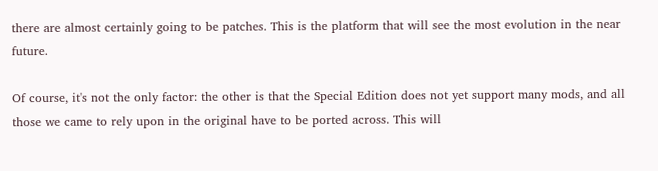there are almost certainly going to be patches. This is the platform that will see the most evolution in the near future.

Of course, it's not the only factor: the other is that the Special Edition does not yet support many mods, and all those we came to rely upon in the original have to be ported across. This will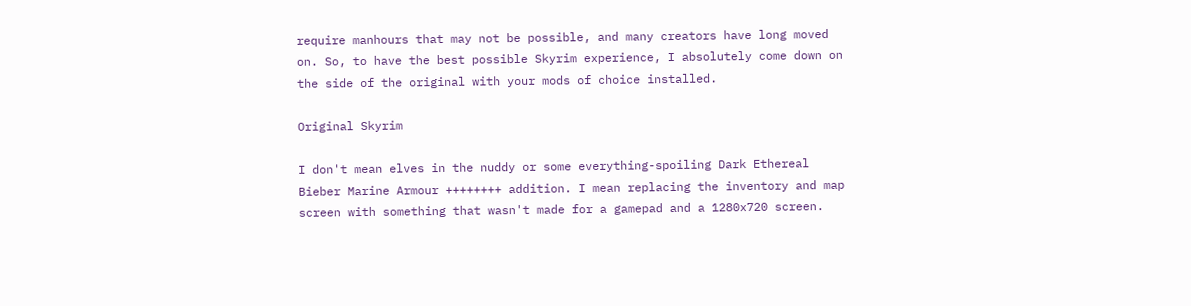require manhours that may not be possible, and many creators have long moved on. So, to have the best possible Skyrim experience, I absolutely come down on the side of the original with your mods of choice installed.

Original Skyrim

I don't mean elves in the nuddy or some everything-spoiling Dark Ethereal Bieber Marine Armour ++++++++ addition. I mean replacing the inventory and map screen with something that wasn't made for a gamepad and a 1280x720 screen.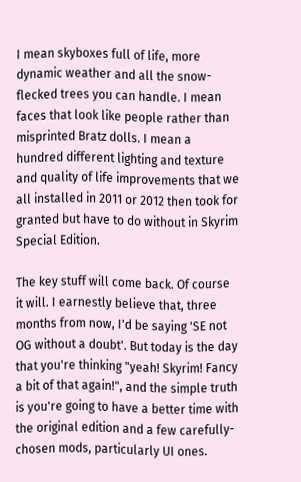I mean skyboxes full of life, more dynamic weather and all the snow-flecked trees you can handle. I mean faces that look like people rather than misprinted Bratz dolls. I mean a hundred different lighting and texture and quality of life improvements that we all installed in 2011 or 2012 then took for granted but have to do without in Skyrim Special Edition.

The key stuff will come back. Of course it will. I earnestly believe that, three months from now, I'd be saying 'SE not OG without a doubt'. But today is the day that you're thinking "yeah! Skyrim! Fancy a bit of that again!", and the simple truth is you're going to have a better time with the original edition and a few carefully-chosen mods, particularly UI ones.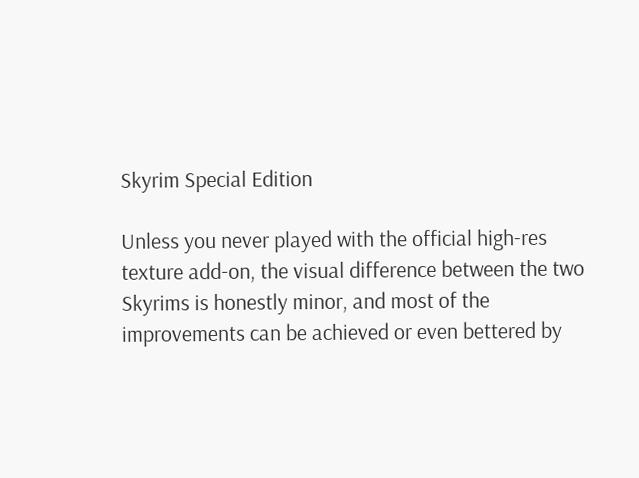Skyrim Special Edition

Unless you never played with the official high-res texture add-on, the visual difference between the two Skyrims is honestly minor, and most of the improvements can be achieved or even bettered by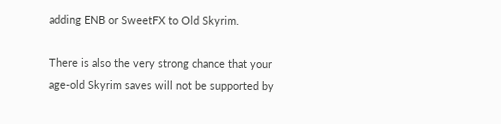adding ENB or SweetFX to Old Skyrim.

There is also the very strong chance that your age-old Skyrim saves will not be supported by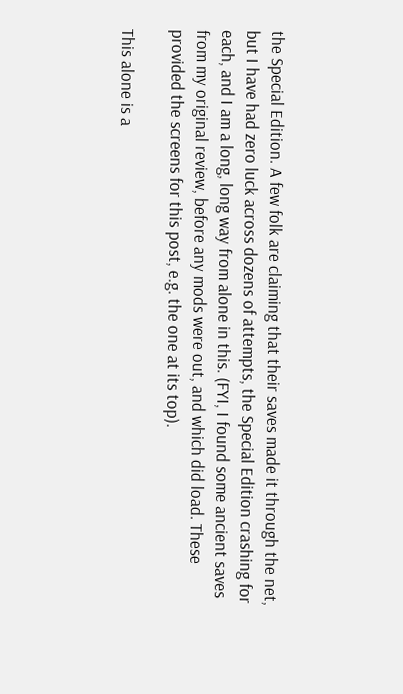the Special Edition. A few folk are claiming that their saves made it through the net, but I have had zero luck across dozens of attempts, the Special Edition crashing for each, and I am a long, long way from alone in this. (FYI, I found some ancient saves from my original review, before any mods were out, and which did load. These provided the screens for this post, e.g. the one at its top).

This alone is a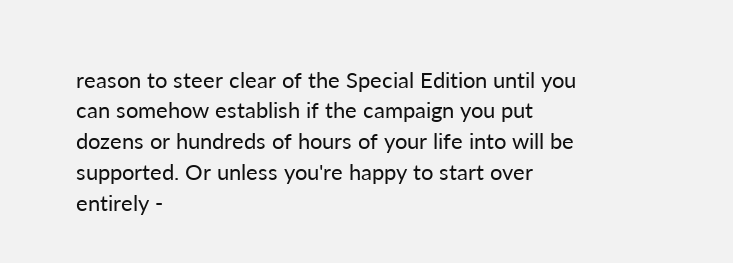reason to steer clear of the Special Edition until you can somehow establish if the campaign you put dozens or hundreds of hours of your life into will be supported. Or unless you're happy to start over entirely -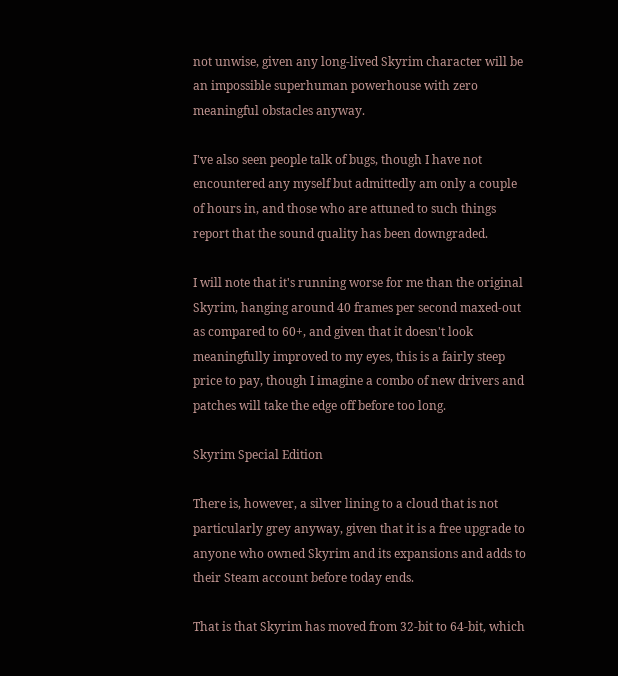not unwise, given any long-lived Skyrim character will be an impossible superhuman powerhouse with zero meaningful obstacles anyway.

I've also seen people talk of bugs, though I have not encountered any myself but admittedly am only a couple of hours in, and those who are attuned to such things report that the sound quality has been downgraded.

I will note that it's running worse for me than the original Skyrim, hanging around 40 frames per second maxed-out as compared to 60+, and given that it doesn't look meaningfully improved to my eyes, this is a fairly steep price to pay, though I imagine a combo of new drivers and patches will take the edge off before too long.

Skyrim Special Edition

There is, however, a silver lining to a cloud that is not particularly grey anyway, given that it is a free upgrade to anyone who owned Skyrim and its expansions and adds to their Steam account before today ends.

That is that Skyrim has moved from 32-bit to 64-bit, which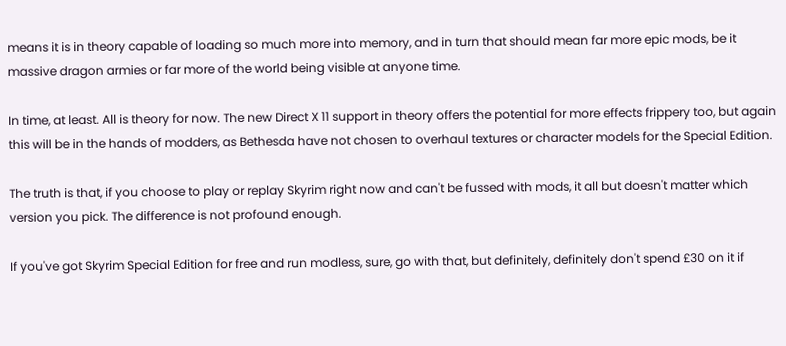means it is in theory capable of loading so much more into memory, and in turn that should mean far more epic mods, be it massive dragon armies or far more of the world being visible at anyone time.

In time, at least. All is theory for now. The new Direct X 11 support in theory offers the potential for more effects frippery too, but again this will be in the hands of modders, as Bethesda have not chosen to overhaul textures or character models for the Special Edition.

The truth is that, if you choose to play or replay Skyrim right now and can't be fussed with mods, it all but doesn't matter which version you pick. The difference is not profound enough.

If you've got Skyrim Special Edition for free and run modless, sure, go with that, but definitely, definitely don't spend £30 on it if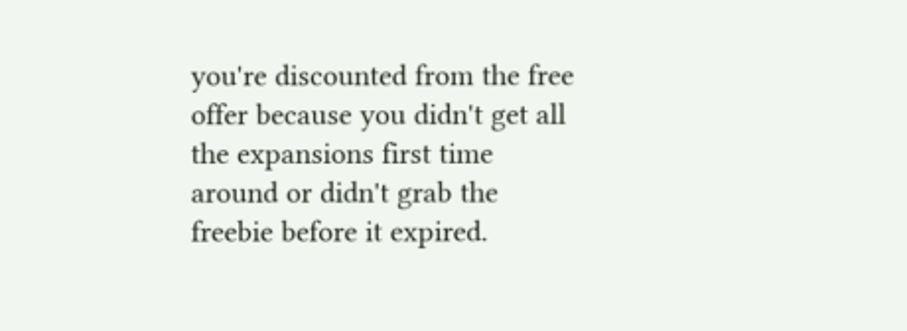you're discounted from the free offer because you didn't get all the expansions first time around or didn't grab the freebie before it expired.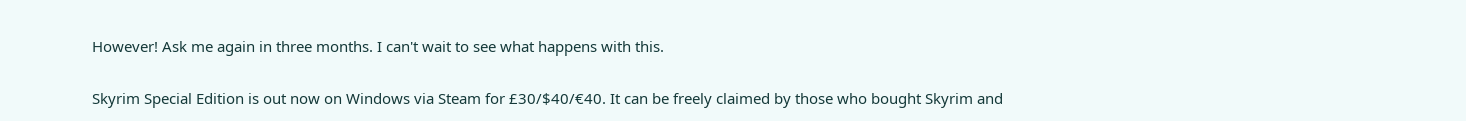However! Ask me again in three months. I can't wait to see what happens with this.

Skyrim Special Edition is out now on Windows via Steam for £30/$40/€40. It can be freely claimed by those who bought Skyrim and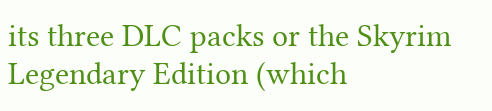its three DLC packs or the Skyrim Legendary Edition (which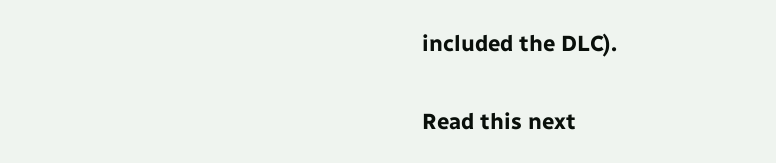included the DLC).

Read this next